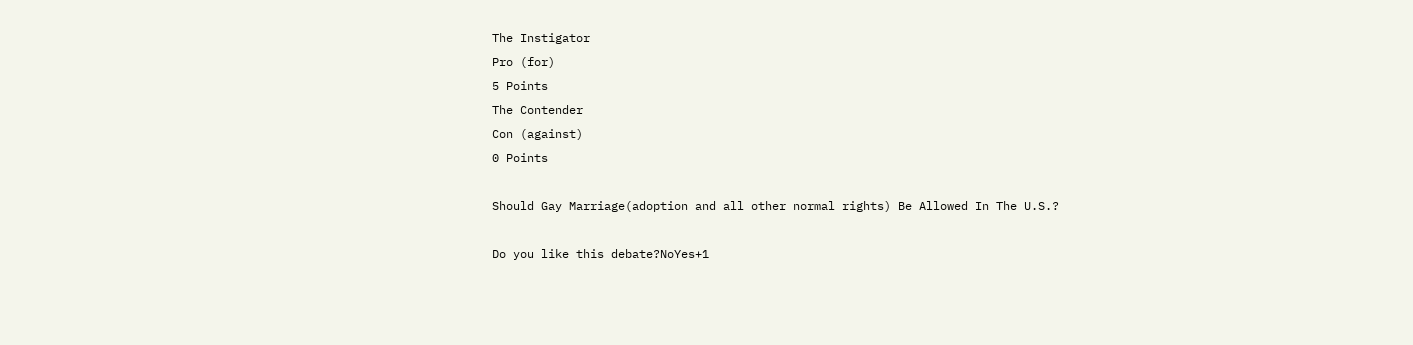The Instigator
Pro (for)
5 Points
The Contender
Con (against)
0 Points

Should Gay Marriage(adoption and all other normal rights) Be Allowed In The U.S.?

Do you like this debate?NoYes+1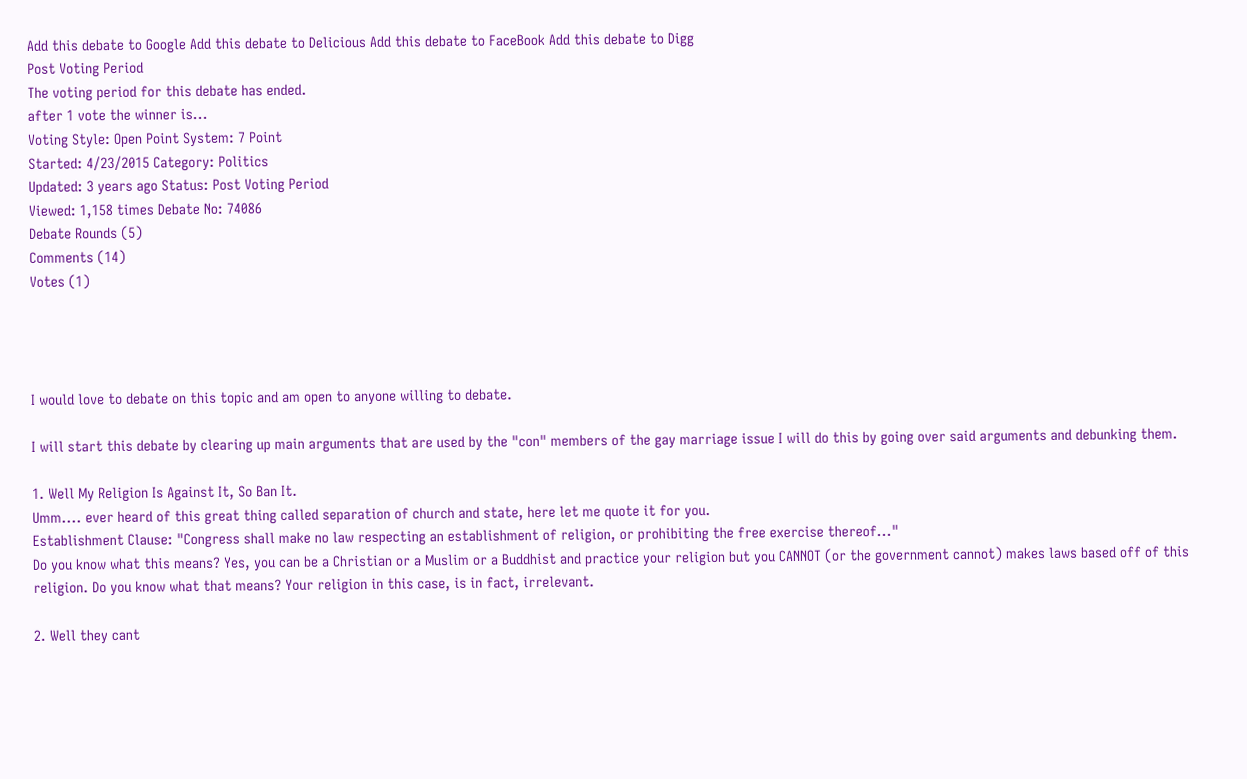Add this debate to Google Add this debate to Delicious Add this debate to FaceBook Add this debate to Digg
Post Voting Period
The voting period for this debate has ended.
after 1 vote the winner is...
Voting Style: Open Point System: 7 Point
Started: 4/23/2015 Category: Politics
Updated: 3 years ago Status: Post Voting Period
Viewed: 1,158 times Debate No: 74086
Debate Rounds (5)
Comments (14)
Votes (1)




I would love to debate on this topic and am open to anyone willing to debate.

I will start this debate by clearing up main arguments that are used by the "con" members of the gay marriage issue I will do this by going over said arguments and debunking them.

1. Well My Religion Is Against It, So Ban It.
Umm.... ever heard of this great thing called separation of church and state, here let me quote it for you.
Establishment Clause: "Congress shall make no law respecting an establishment of religion, or prohibiting the free exercise thereof..."
Do you know what this means? Yes, you can be a Christian or a Muslim or a Buddhist and practice your religion but you CANNOT (or the government cannot) makes laws based off of this religion. Do you know what that means? Your religion in this case, is in fact, irrelevant.

2. Well they cant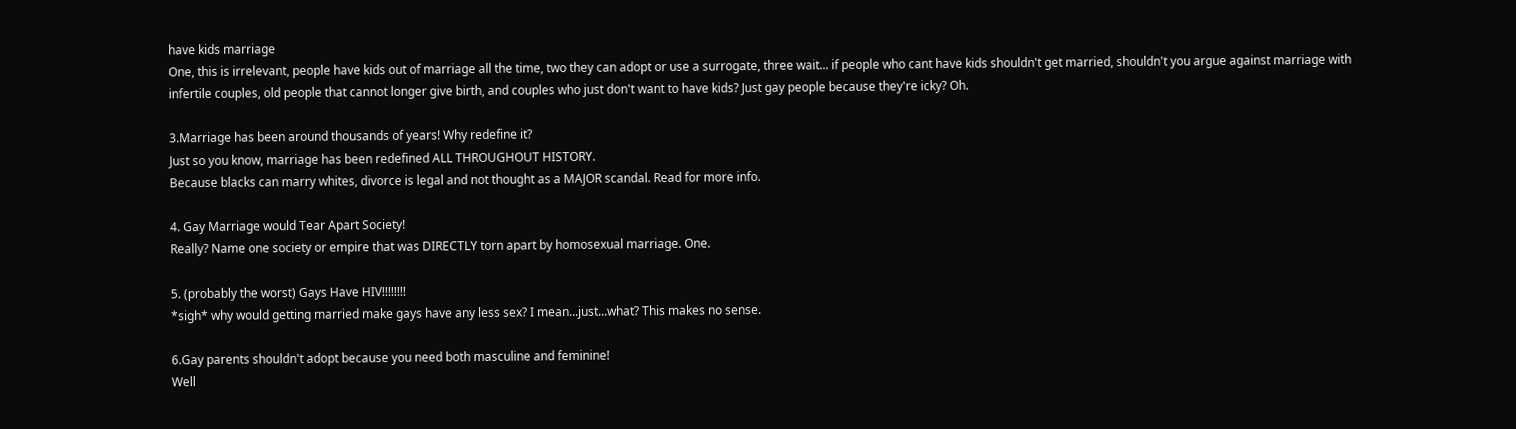have kids marriage
One, this is irrelevant, people have kids out of marriage all the time, two they can adopt or use a surrogate, three wait... if people who cant have kids shouldn't get married, shouldn't you argue against marriage with infertile couples, old people that cannot longer give birth, and couples who just don't want to have kids? Just gay people because they're icky? Oh.

3.Marriage has been around thousands of years! Why redefine it?
Just so you know, marriage has been redefined ALL THROUGHOUT HISTORY.
Because blacks can marry whites, divorce is legal and not thought as a MAJOR scandal. Read for more info.

4. Gay Marriage would Tear Apart Society!
Really? Name one society or empire that was DIRECTLY torn apart by homosexual marriage. One.

5. (probably the worst) Gays Have HIV!!!!!!!!
*sigh* why would getting married make gays have any less sex? I mean...just...what? This makes no sense.

6.Gay parents shouldn't adopt because you need both masculine and feminine!
Well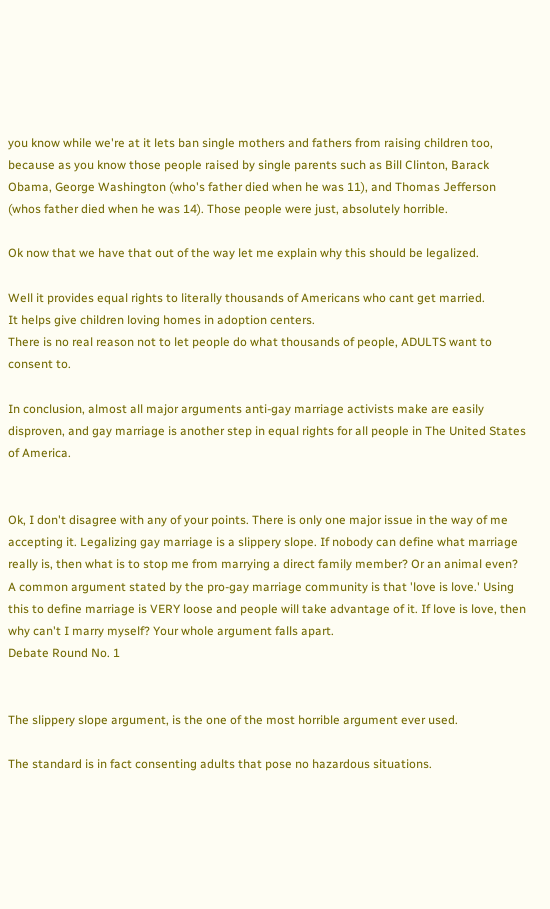you know while we're at it lets ban single mothers and fathers from raising children too, because as you know those people raised by single parents such as Bill Clinton, Barack Obama, George Washington (who's father died when he was 11), and Thomas Jefferson (whos father died when he was 14). Those people were just, absolutely horrible.

Ok now that we have that out of the way let me explain why this should be legalized.

Well it provides equal rights to literally thousands of Americans who cant get married.
It helps give children loving homes in adoption centers.
There is no real reason not to let people do what thousands of people, ADULTS want to consent to.

In conclusion, almost all major arguments anti-gay marriage activists make are easily disproven, and gay marriage is another step in equal rights for all people in The United States of America.


Ok, I don't disagree with any of your points. There is only one major issue in the way of me accepting it. Legalizing gay marriage is a slippery slope. If nobody can define what marriage really is, then what is to stop me from marrying a direct family member? Or an animal even?
A common argument stated by the pro-gay marriage community is that 'love is love.' Using this to define marriage is VERY loose and people will take advantage of it. If love is love, then why can't I marry myself? Your whole argument falls apart.
Debate Round No. 1


The slippery slope argument, is the one of the most horrible argument ever used.

The standard is in fact consenting adults that pose no hazardous situations.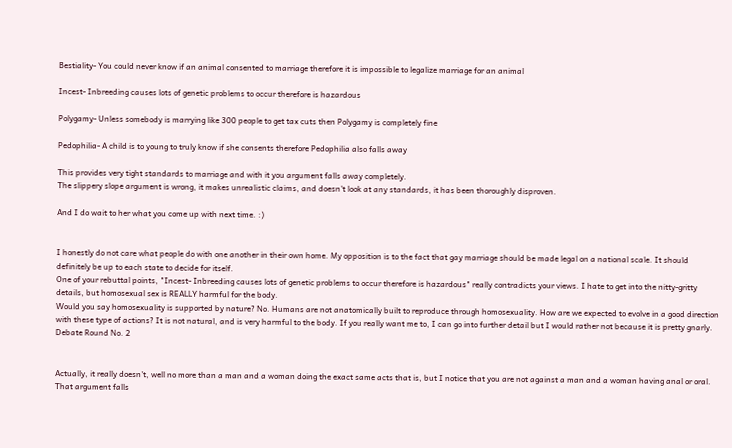Bestiality- You could never know if an animal consented to marriage therefore it is impossible to legalize marriage for an animal

Incest- Inbreeding causes lots of genetic problems to occur therefore is hazardous

Polygamy- Unless somebody is marrying like 300 people to get tax cuts then Polygamy is completely fine

Pedophilia- A child is to young to truly know if she consents therefore Pedophilia also falls away

This provides very tight standards to marriage and with it you argument falls away completely.
The slippery slope argument is wrong, it makes unrealistic claims, and doesn't look at any standards, it has been thoroughly disproven.

And I do wait to her what you come up with next time. :)


I honestly do not care what people do with one another in their own home. My opposition is to the fact that gay marriage should be made legal on a national scale. It should definitely be up to each state to decide for itself.
One of your rebuttal points, "Incest- Inbreeding causes lots of genetic problems to occur therefore is hazardous" really contradicts your views. I hate to get into the nitty-gritty details, but homosexual sex is REALLY harmful for the body.
Would you say homosexuality is supported by nature? No. Humans are not anatomically built to reproduce through homosexuality. How are we expected to evolve in a good direction with these type of actions? It is not natural, and is very harmful to the body. If you really want me to, I can go into further detail but I would rather not because it is pretty gnarly.
Debate Round No. 2


Actually, it really doesn't, well no more than a man and a woman doing the exact same acts that is, but I notice that you are not against a man and a woman having anal or oral. That argument falls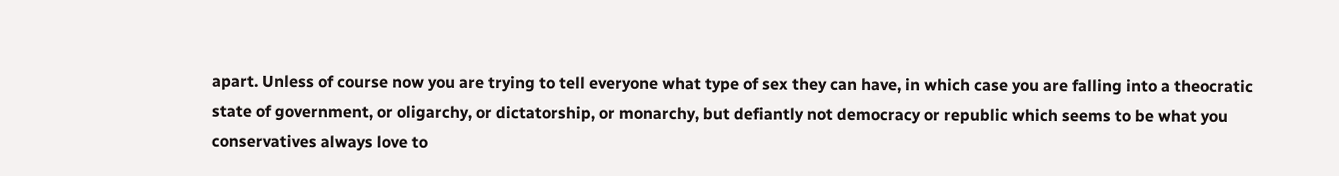apart. Unless of course now you are trying to tell everyone what type of sex they can have, in which case you are falling into a theocratic state of government, or oligarchy, or dictatorship, or monarchy, but defiantly not democracy or republic which seems to be what you conservatives always love to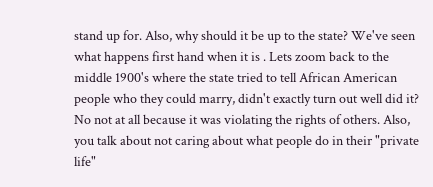stand up for. Also, why should it be up to the state? We've seen what happens first hand when it is . Lets zoom back to the middle 1900's where the state tried to tell African American people who they could marry, didn't exactly turn out well did it? No not at all because it was violating the rights of others. Also, you talk about not caring about what people do in their "private life"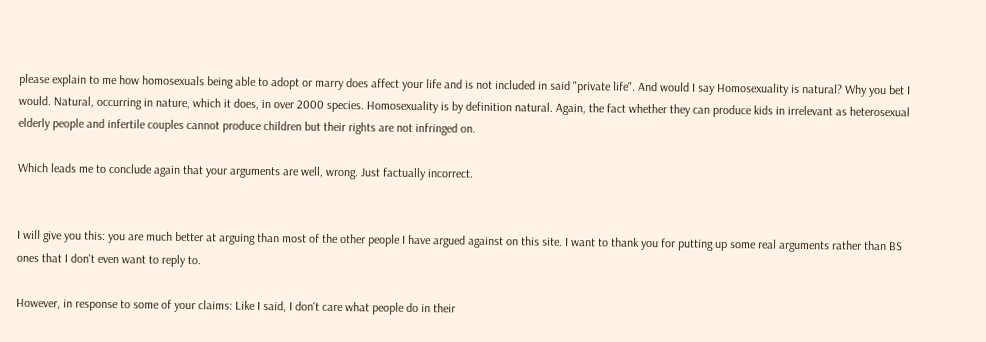please explain to me how homosexuals being able to adopt or marry does affect your life and is not included in said "private life". And would I say Homosexuality is natural? Why you bet I would. Natural, occurring in nature, which it does, in over 2000 species. Homosexuality is by definition natural. Again, the fact whether they can produce kids in irrelevant as heterosexual elderly people and infertile couples cannot produce children but their rights are not infringed on.

Which leads me to conclude again that your arguments are well, wrong. Just factually incorrect.


I will give you this: you are much better at arguing than most of the other people I have argued against on this site. I want to thank you for putting up some real arguments rather than BS ones that I don't even want to reply to.

However, in response to some of your claims: Like I said, I don't care what people do in their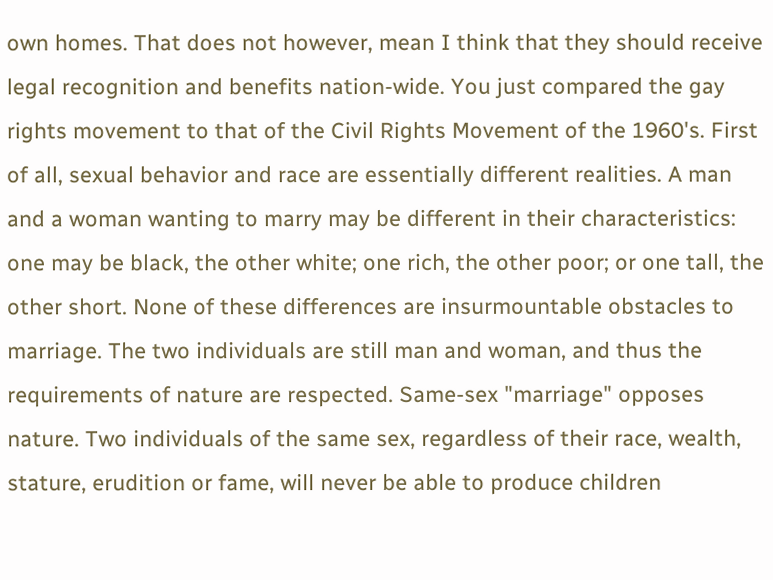own homes. That does not however, mean I think that they should receive legal recognition and benefits nation-wide. You just compared the gay rights movement to that of the Civil Rights Movement of the 1960's. First of all, sexual behavior and race are essentially different realities. A man and a woman wanting to marry may be different in their characteristics: one may be black, the other white; one rich, the other poor; or one tall, the other short. None of these differences are insurmountable obstacles to marriage. The two individuals are still man and woman, and thus the requirements of nature are respected. Same-sex "marriage" opposes nature. Two individuals of the same sex, regardless of their race, wealth, stature, erudition or fame, will never be able to produce children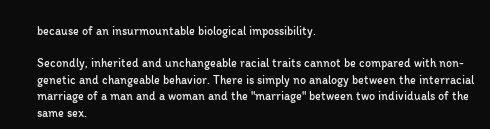because of an insurmountable biological impossibility.

Secondly, inherited and unchangeable racial traits cannot be compared with non-genetic and changeable behavior. There is simply no analogy between the interracial marriage of a man and a woman and the "marriage" between two individuals of the same sex.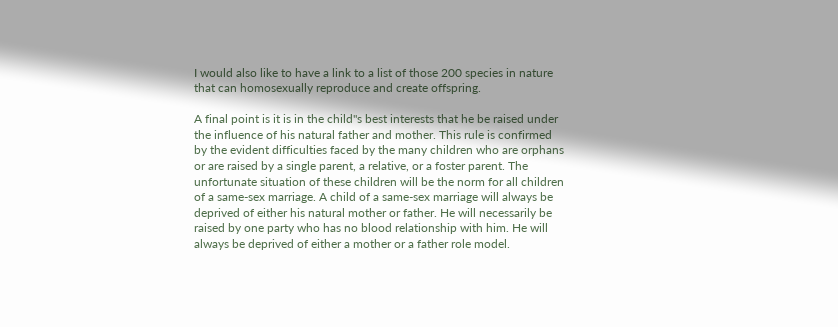I would also like to have a link to a list of those 200 species in nature that can homosexually reproduce and create offspring.

A final point is it is in the child"s best interests that he be raised under the influence of his natural father and mother. This rule is confirmed by the evident difficulties faced by the many children who are orphans or are raised by a single parent, a relative, or a foster parent. The unfortunate situation of these children will be the norm for all children of a same-sex marriage. A child of a same-sex marriage will always be deprived of either his natural mother or father. He will necessarily be raised by one party who has no blood relationship with him. He will always be deprived of either a mother or a father role model.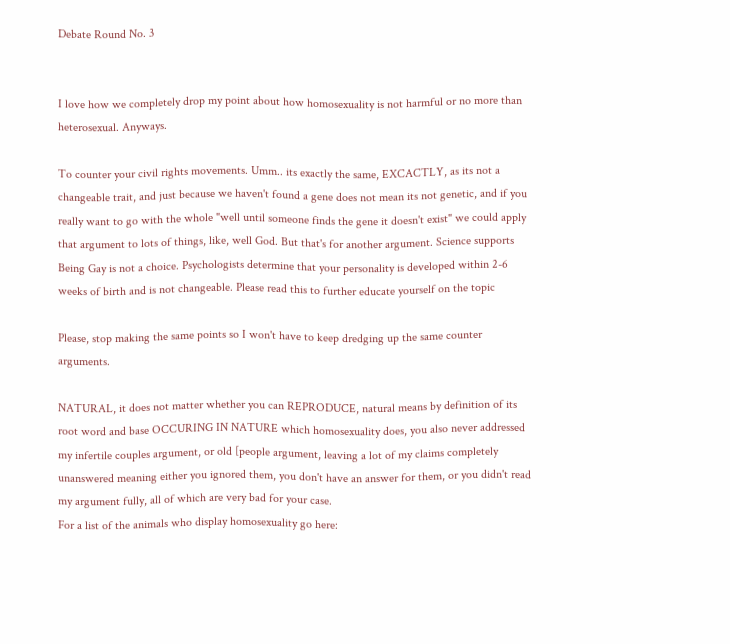Debate Round No. 3


I love how we completely drop my point about how homosexuality is not harmful or no more than heterosexual. Anyways.

To counter your civil rights movements. Umm.. its exactly the same, EXCACTLY, as its not a changeable trait, and just because we haven't found a gene does not mean its not genetic, and if you really want to go with the whole "well until someone finds the gene it doesn't exist" we could apply that argument to lots of things, like, well God. But that's for another argument. Science supports Being Gay is not a choice. Psychologists determine that your personality is developed within 2-6 weeks of birth and is not changeable. Please read this to further educate yourself on the topic

Please, stop making the same points so I won't have to keep dredging up the same counter arguments.

NATURAL, it does not matter whether you can REPRODUCE, natural means by definition of its root word and base OCCURING IN NATURE which homosexuality does, you also never addressed my infertile couples argument, or old [people argument, leaving a lot of my claims completely unanswered meaning either you ignored them, you don't have an answer for them, or you didn't read my argument fully, all of which are very bad for your case.
For a list of the animals who display homosexuality go here: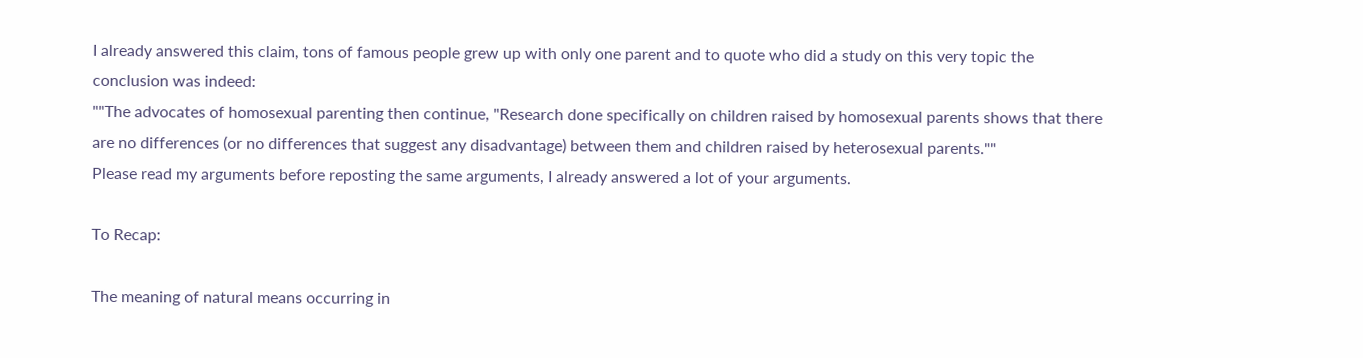I already answered this claim, tons of famous people grew up with only one parent and to quote who did a study on this very topic the conclusion was indeed:
""The advocates of homosexual parenting then continue, "Research done specifically on children raised by homosexual parents shows that there are no differences (or no differences that suggest any disadvantage) between them and children raised by heterosexual parents.""
Please read my arguments before reposting the same arguments, I already answered a lot of your arguments.

To Recap:

The meaning of natural means occurring in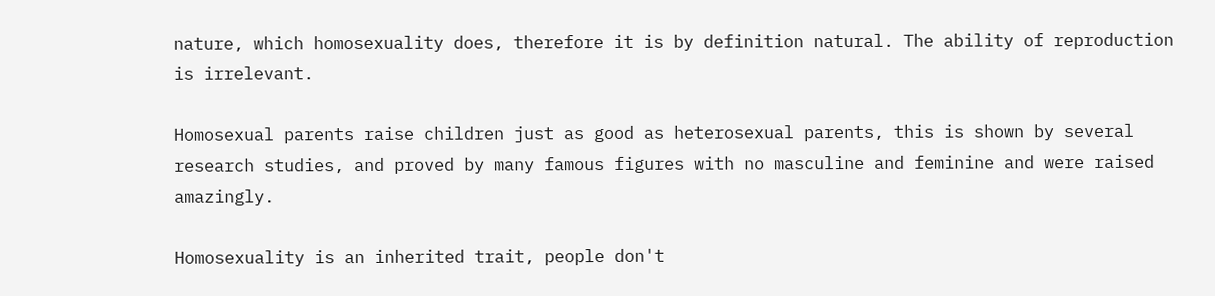nature, which homosexuality does, therefore it is by definition natural. The ability of reproduction is irrelevant.

Homosexual parents raise children just as good as heterosexual parents, this is shown by several research studies, and proved by many famous figures with no masculine and feminine and were raised amazingly.

Homosexuality is an inherited trait, people don't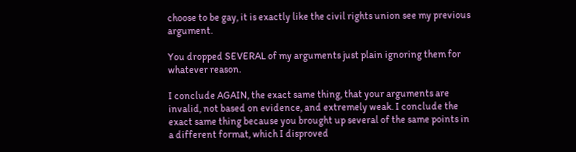choose to be gay, it is exactly like the civil rights union see my previous argument.

You dropped SEVERAL of my arguments just plain ignoring them for whatever reason.

I conclude AGAIN, the exact same thing, that your arguments are invalid, not based on evidence, and extremely weak. I conclude the exact same thing because you brought up several of the same points in a different format, which I disproved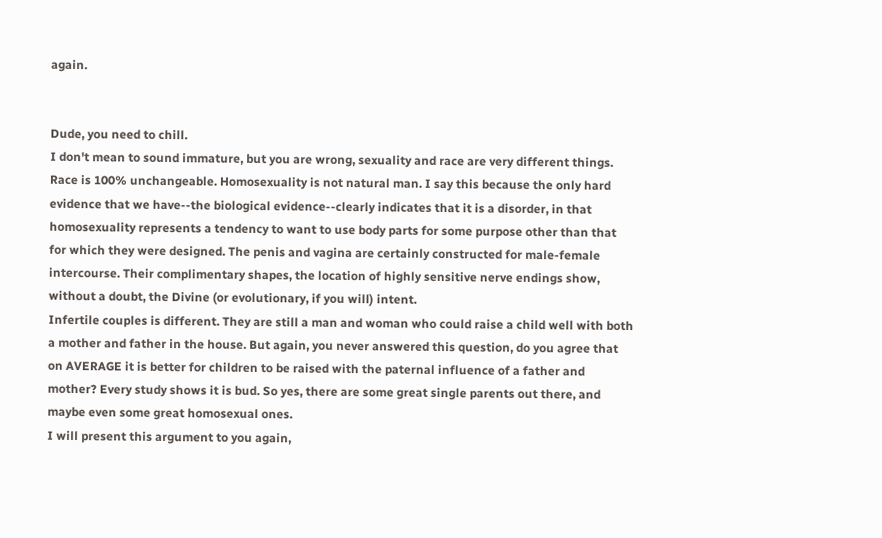again.


Dude, you need to chill.
I don't mean to sound immature, but you are wrong, sexuality and race are very different things. Race is 100% unchangeable. Homosexuality is not natural man. I say this because the only hard evidence that we have--the biological evidence--clearly indicates that it is a disorder, in that homosexuality represents a tendency to want to use body parts for some purpose other than that for which they were designed. The penis and vagina are certainly constructed for male-female intercourse. Their complimentary shapes, the location of highly sensitive nerve endings show, without a doubt, the Divine (or evolutionary, if you will) intent.
Infertile couples is different. They are still a man and woman who could raise a child well with both a mother and father in the house. But again, you never answered this question, do you agree that on AVERAGE it is better for children to be raised with the paternal influence of a father and mother? Every study shows it is bud. So yes, there are some great single parents out there, and maybe even some great homosexual ones.
I will present this argument to you again,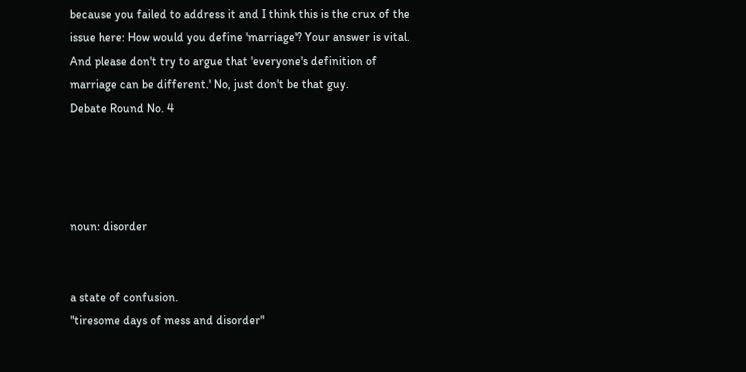because you failed to address it and I think this is the crux of the issue here: How would you define 'marriage'? Your answer is vital. And please don't try to argue that 'everyone's definition of marriage can be different.' No, just don't be that guy.
Debate Round No. 4




noun: disorder


a state of confusion.
"tiresome days of mess and disorder"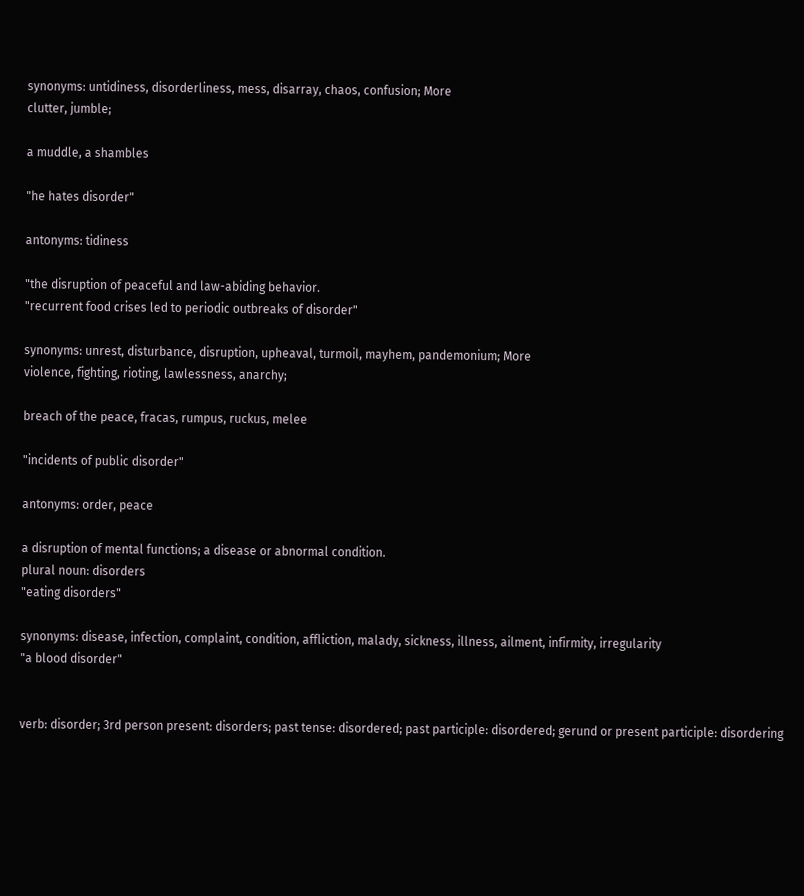synonyms: untidiness, disorderliness, mess, disarray, chaos, confusion; More
clutter, jumble;

a muddle, a shambles

"he hates disorder"

antonyms: tidiness

"the disruption of peaceful and law-abiding behavior.
"recurrent food crises led to periodic outbreaks of disorder"

synonyms: unrest, disturbance, disruption, upheaval, turmoil, mayhem, pandemonium; More
violence, fighting, rioting, lawlessness, anarchy;

breach of the peace, fracas, rumpus, ruckus, melee

"incidents of public disorder"

antonyms: order, peace

a disruption of mental functions; a disease or abnormal condition.
plural noun: disorders
"eating disorders"

synonyms: disease, infection, complaint, condition, affliction, malady, sickness, illness, ailment, infirmity, irregularity
"a blood disorder"


verb: disorder; 3rd person present: disorders; past tense: disordered; past participle: disordered; gerund or present participle: disordering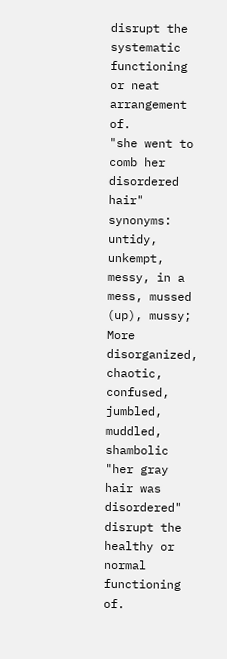disrupt the systematic functioning or neat arrangement of.
"she went to comb her disordered hair"
synonyms: untidy, unkempt, messy, in a mess, mussed (up), mussy; More
disorganized, chaotic, confused, jumbled, muddled, shambolic
"her gray hair was disordered"
disrupt the healthy or normal functioning of.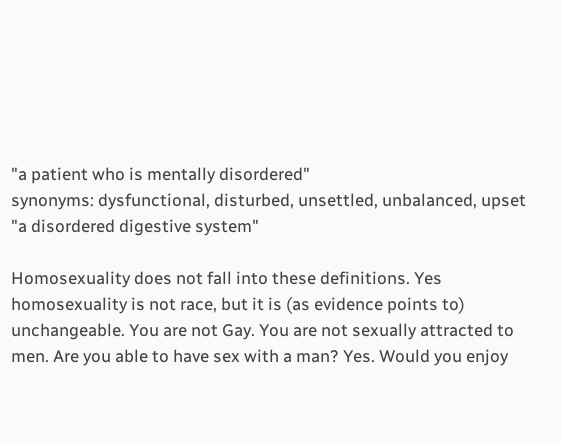"a patient who is mentally disordered"
synonyms: dysfunctional, disturbed, unsettled, unbalanced, upset
"a disordered digestive system"

Homosexuality does not fall into these definitions. Yes homosexuality is not race, but it is (as evidence points to) unchangeable. You are not Gay. You are not sexually attracted to men. Are you able to have sex with a man? Yes. Would you enjoy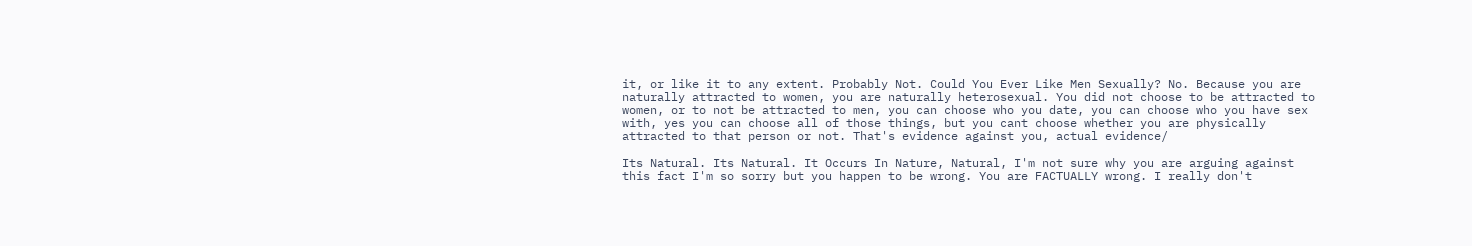it, or like it to any extent. Probably Not. Could You Ever Like Men Sexually? No. Because you are naturally attracted to women, you are naturally heterosexual. You did not choose to be attracted to women, or to not be attracted to men, you can choose who you date, you can choose who you have sex with, yes you can choose all of those things, but you cant choose whether you are physically attracted to that person or not. That's evidence against you, actual evidence/

Its Natural. Its Natural. It Occurs In Nature, Natural, I'm not sure why you are arguing against this fact I'm so sorry but you happen to be wrong. You are FACTUALLY wrong. I really don't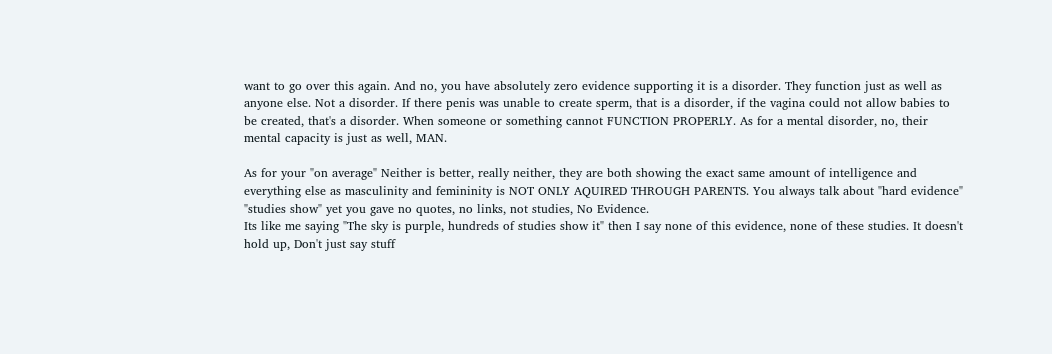want to go over this again. And no, you have absolutely zero evidence supporting it is a disorder. They function just as well as anyone else. Not a disorder. If there penis was unable to create sperm, that is a disorder, if the vagina could not allow babies to be created, that's a disorder. When someone or something cannot FUNCTION PROPERLY. As for a mental disorder, no, their mental capacity is just as well, MAN.

As for your "on average" Neither is better, really neither, they are both showing the exact same amount of intelligence and everything else as masculinity and femininity is NOT ONLY AQUIRED THROUGH PARENTS. You always talk about "hard evidence" "studies show" yet you gave no quotes, no links, not studies, No Evidence.
Its like me saying "The sky is purple, hundreds of studies show it" then I say none of this evidence, none of these studies. It doesn't hold up, Don't just say stuff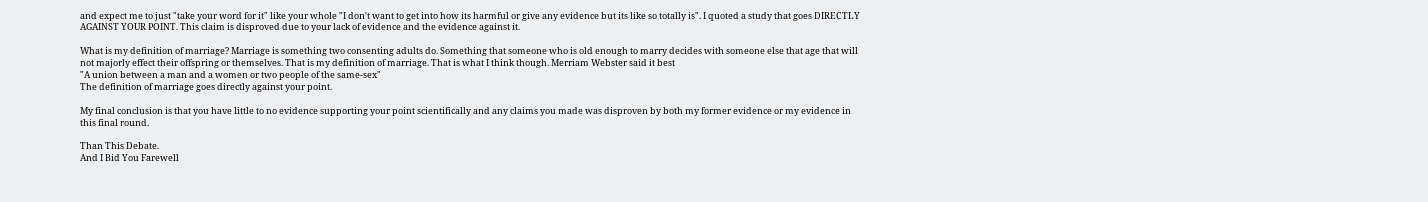and expect me to just "take your word for it" like your whole "I don't want to get into how its harmful or give any evidence but its like so totally is". I quoted a study that goes DIRECTLY AGAINST YOUR POINT. This claim is disproved due to your lack of evidence and the evidence against it.

What is my definition of marriage? Marriage is something two consenting adults do. Something that someone who is old enough to marry decides with someone else that age that will not majorly effect their offspring or themselves. That is my definition of marriage. That is what I think though. Merriam Webster said it best
"A union between a man and a women or two people of the same-sex"
The definition of marriage goes directly against your point.

My final conclusion is that you have little to no evidence supporting your point scientifically and any claims you made was disproven by both my former evidence or my evidence in this final round.

Than This Debate.
And I Bid You Farewell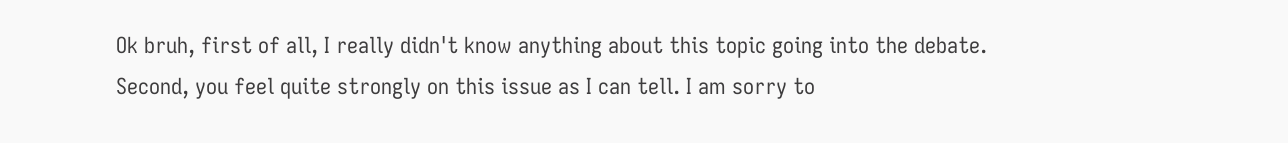Ok bruh, first of all, I really didn't know anything about this topic going into the debate.
Second, you feel quite strongly on this issue as I can tell. I am sorry to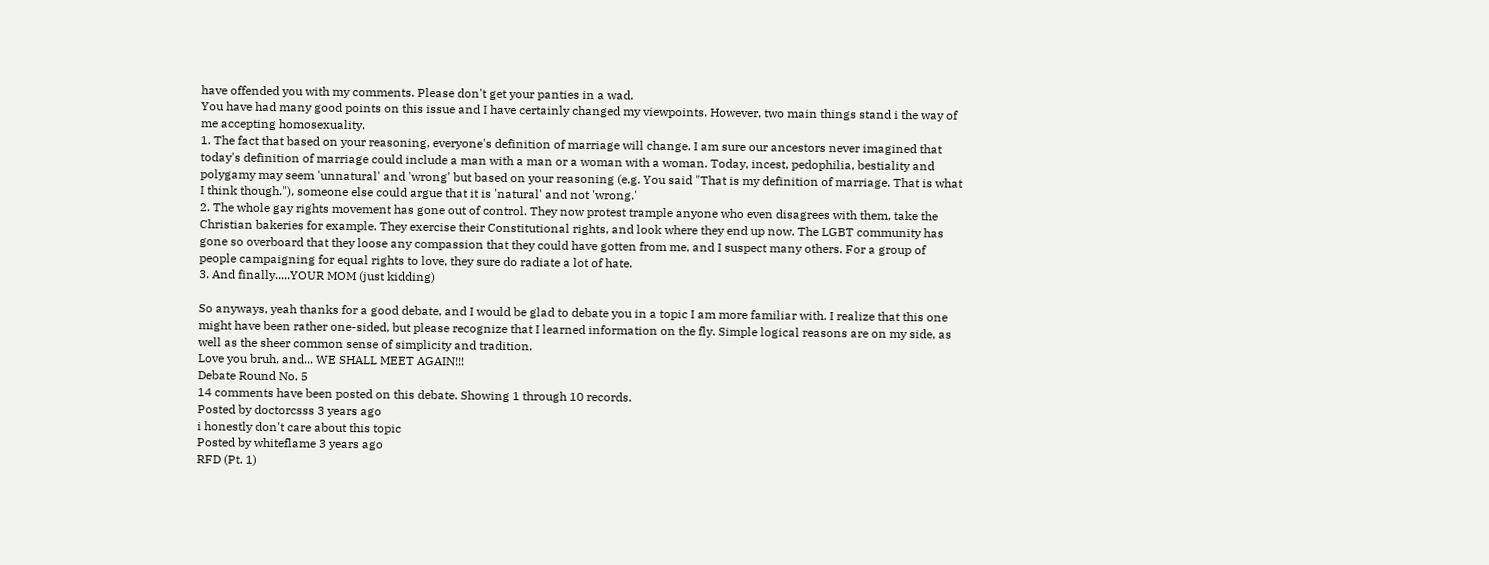have offended you with my comments. Please don't get your panties in a wad.
You have had many good points on this issue and I have certainly changed my viewpoints. However, two main things stand i the way of me accepting homosexuality.
1. The fact that based on your reasoning, everyone's definition of marriage will change. I am sure our ancestors never imagined that today's definition of marriage could include a man with a man or a woman with a woman. Today, incest, pedophilia, bestiality and polygamy may seem 'unnatural' and 'wrong' but based on your reasoning (e.g. You said "That is my definition of marriage. That is what I think though."), someone else could argue that it is 'natural' and not 'wrong.'
2. The whole gay rights movement has gone out of control. They now protest trample anyone who even disagrees with them, take the Christian bakeries for example. They exercise their Constitutional rights, and look where they end up now. The LGBT community has gone so overboard that they loose any compassion that they could have gotten from me, and I suspect many others. For a group of people campaigning for equal rights to love, they sure do radiate a lot of hate.
3. And finally.....YOUR MOM (just kidding)

So anyways, yeah thanks for a good debate, and I would be glad to debate you in a topic I am more familiar with. I realize that this one might have been rather one-sided, but please recognize that I learned information on the fly. Simple logical reasons are on my side, as well as the sheer common sense of simplicity and tradition.
Love you bruh, and... WE SHALL MEET AGAIN!!!
Debate Round No. 5
14 comments have been posted on this debate. Showing 1 through 10 records.
Posted by doctorcsss 3 years ago
i honestly don't care about this topic
Posted by whiteflame 3 years ago
RFD (Pt. 1)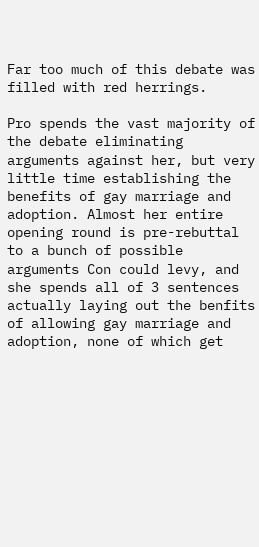Far too much of this debate was filled with red herrings.

Pro spends the vast majority of the debate eliminating arguments against her, but very little time establishing the benefits of gay marriage and adoption. Almost her entire opening round is pre-rebuttal to a bunch of possible arguments Con could levy, and she spends all of 3 sentences actually laying out the benfits of allowing gay marriage and adoption, none of which get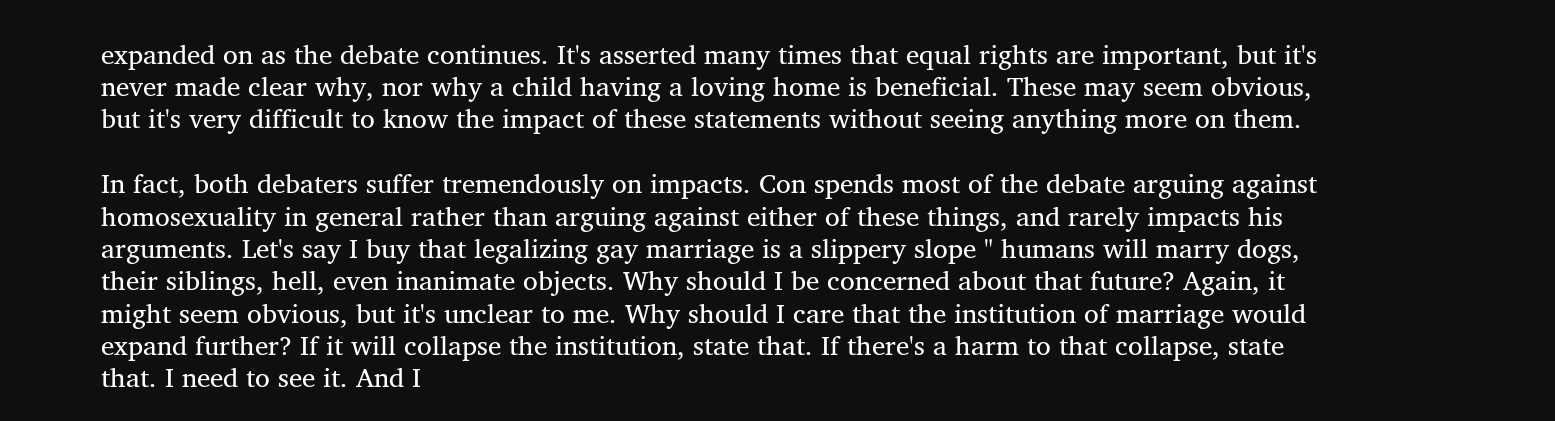expanded on as the debate continues. It's asserted many times that equal rights are important, but it's never made clear why, nor why a child having a loving home is beneficial. These may seem obvious, but it's very difficult to know the impact of these statements without seeing anything more on them.

In fact, both debaters suffer tremendously on impacts. Con spends most of the debate arguing against homosexuality in general rather than arguing against either of these things, and rarely impacts his arguments. Let's say I buy that legalizing gay marriage is a slippery slope " humans will marry dogs, their siblings, hell, even inanimate objects. Why should I be concerned about that future? Again, it might seem obvious, but it's unclear to me. Why should I care that the institution of marriage would expand further? If it will collapse the institution, state that. If there's a harm to that collapse, state that. I need to see it. And I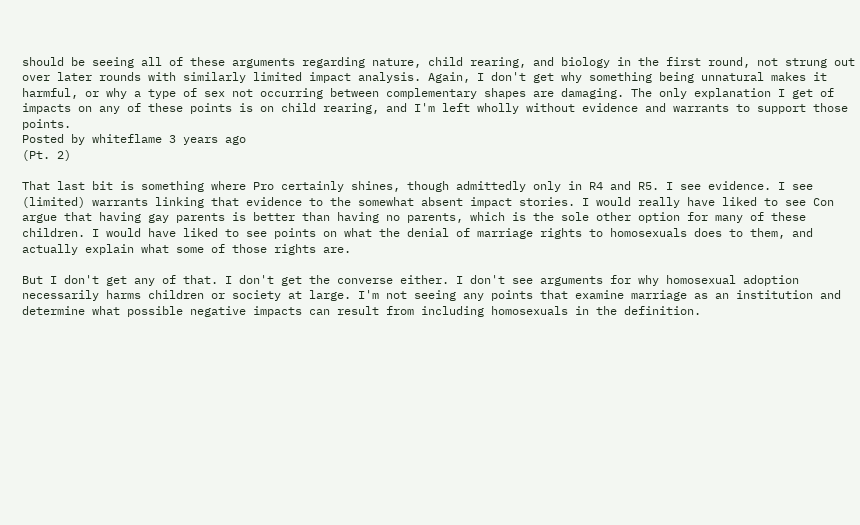should be seeing all of these arguments regarding nature, child rearing, and biology in the first round, not strung out over later rounds with similarly limited impact analysis. Again, I don't get why something being unnatural makes it harmful, or why a type of sex not occurring between complementary shapes are damaging. The only explanation I get of impacts on any of these points is on child rearing, and I'm left wholly without evidence and warrants to support those points.
Posted by whiteflame 3 years ago
(Pt. 2)

That last bit is something where Pro certainly shines, though admittedly only in R4 and R5. I see evidence. I see (limited) warrants linking that evidence to the somewhat absent impact stories. I would really have liked to see Con argue that having gay parents is better than having no parents, which is the sole other option for many of these children. I would have liked to see points on what the denial of marriage rights to homosexuals does to them, and actually explain what some of those rights are.

But I don't get any of that. I don't get the converse either. I don't see arguments for why homosexual adoption necessarily harms children or society at large. I'm not seeing any points that examine marriage as an institution and determine what possible negative impacts can result from including homosexuals in the definition.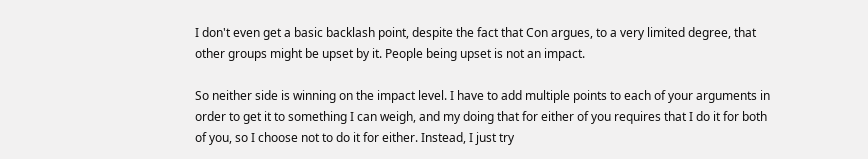I don't even get a basic backlash point, despite the fact that Con argues, to a very limited degree, that other groups might be upset by it. People being upset is not an impact.

So neither side is winning on the impact level. I have to add multiple points to each of your arguments in order to get it to something I can weigh, and my doing that for either of you requires that I do it for both of you, so I choose not to do it for either. Instead, I just try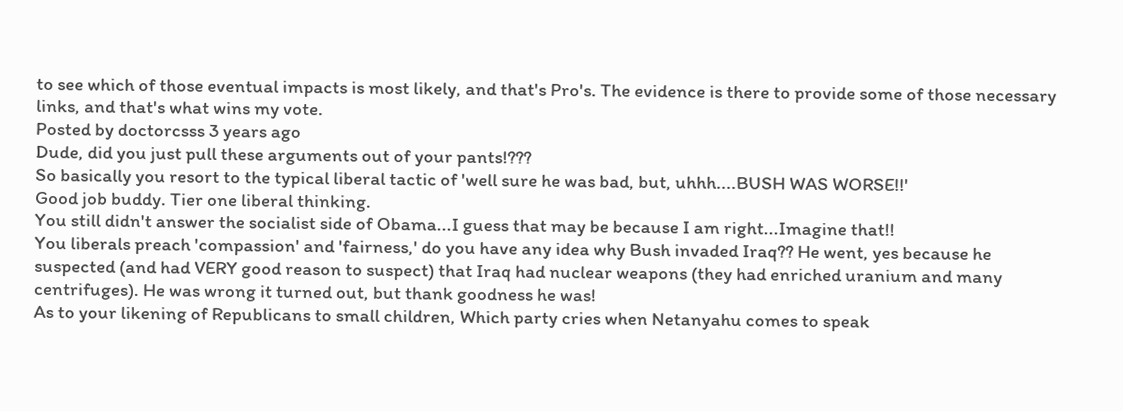to see which of those eventual impacts is most likely, and that's Pro's. The evidence is there to provide some of those necessary links, and that's what wins my vote.
Posted by doctorcsss 3 years ago
Dude, did you just pull these arguments out of your pants!???
So basically you resort to the typical liberal tactic of 'well sure he was bad, but, uhhh....BUSH WAS WORSE!!'
Good job buddy. Tier one liberal thinking.
You still didn't answer the socialist side of Obama...I guess that may be because I am right...Imagine that!!
You liberals preach 'compassion' and 'fairness,' do you have any idea why Bush invaded Iraq?? He went, yes because he suspected (and had VERY good reason to suspect) that Iraq had nuclear weapons (they had enriched uranium and many centrifuges). He was wrong it turned out, but thank goodness he was!
As to your likening of Republicans to small children, Which party cries when Netanyahu comes to speak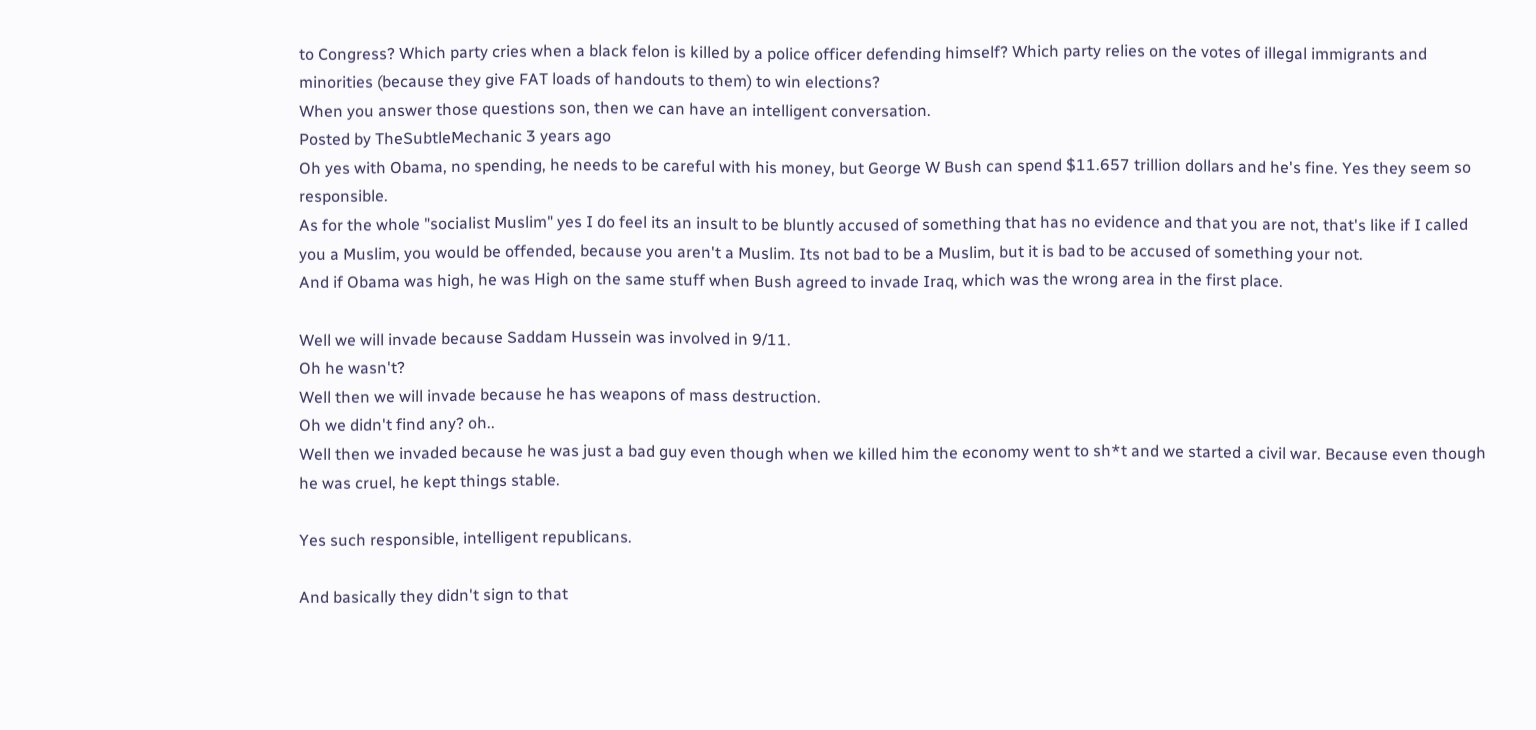to Congress? Which party cries when a black felon is killed by a police officer defending himself? Which party relies on the votes of illegal immigrants and minorities (because they give FAT loads of handouts to them) to win elections?
When you answer those questions son, then we can have an intelligent conversation.
Posted by TheSubtleMechanic 3 years ago
Oh yes with Obama, no spending, he needs to be careful with his money, but George W Bush can spend $11.657 trillion dollars and he's fine. Yes they seem so responsible.
As for the whole "socialist Muslim" yes I do feel its an insult to be bluntly accused of something that has no evidence and that you are not, that's like if I called you a Muslim, you would be offended, because you aren't a Muslim. Its not bad to be a Muslim, but it is bad to be accused of something your not.
And if Obama was high, he was High on the same stuff when Bush agreed to invade Iraq, which was the wrong area in the first place.

Well we will invade because Saddam Hussein was involved in 9/11.
Oh he wasn't?
Well then we will invade because he has weapons of mass destruction.
Oh we didn't find any? oh..
Well then we invaded because he was just a bad guy even though when we killed him the economy went to sh*t and we started a civil war. Because even though he was cruel, he kept things stable.

Yes such responsible, intelligent republicans.

And basically they didn't sign to that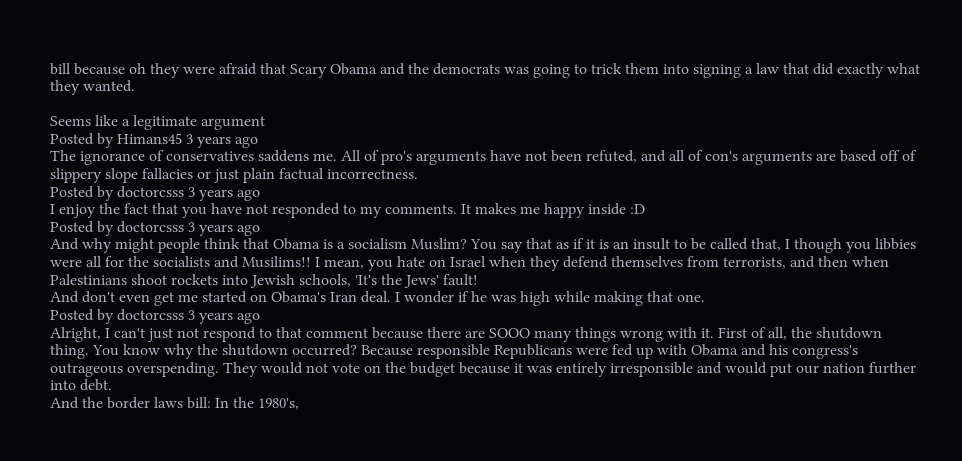bill because oh they were afraid that Scary Obama and the democrats was going to trick them into signing a law that did exactly what they wanted.

Seems like a legitimate argument
Posted by Himans45 3 years ago
The ignorance of conservatives saddens me. All of pro's arguments have not been refuted, and all of con's arguments are based off of slippery slope fallacies or just plain factual incorrectness.
Posted by doctorcsss 3 years ago
I enjoy the fact that you have not responded to my comments. It makes me happy inside :D
Posted by doctorcsss 3 years ago
And why might people think that Obama is a socialism Muslim? You say that as if it is an insult to be called that, I though you libbies were all for the socialists and Musilims!! I mean, you hate on Israel when they defend themselves from terrorists, and then when Palestinians shoot rockets into Jewish schools, 'It's the Jews' fault!
And don't even get me started on Obama's Iran deal. I wonder if he was high while making that one.
Posted by doctorcsss 3 years ago
Alright, I can't just not respond to that comment because there are SOOO many things wrong with it. First of all, the shutdown thing. You know why the shutdown occurred? Because responsible Republicans were fed up with Obama and his congress's outrageous overspending. They would not vote on the budget because it was entirely irresponsible and would put our nation further into debt.
And the border laws bill: In the 1980's,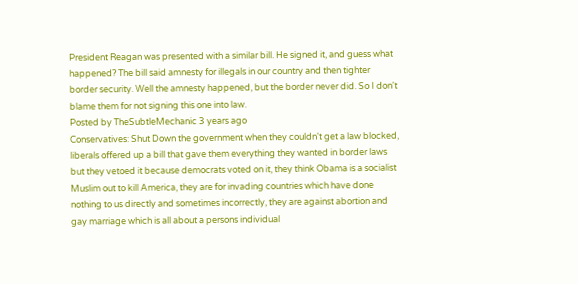President Reagan was presented with a similar bill. He signed it, and guess what happened? The bill said amnesty for illegals in our country and then tighter border security. Well the amnesty happened, but the border never did. So I don't blame them for not signing this one into law.
Posted by TheSubtleMechanic 3 years ago
Conservatives: Shut Down the government when they couldn't get a law blocked, liberals offered up a bill that gave them everything they wanted in border laws but they vetoed it because democrats voted on it, they think Obama is a socialist Muslim out to kill America, they are for invading countries which have done nothing to us directly and sometimes incorrectly, they are against abortion and gay marriage which is all about a persons individual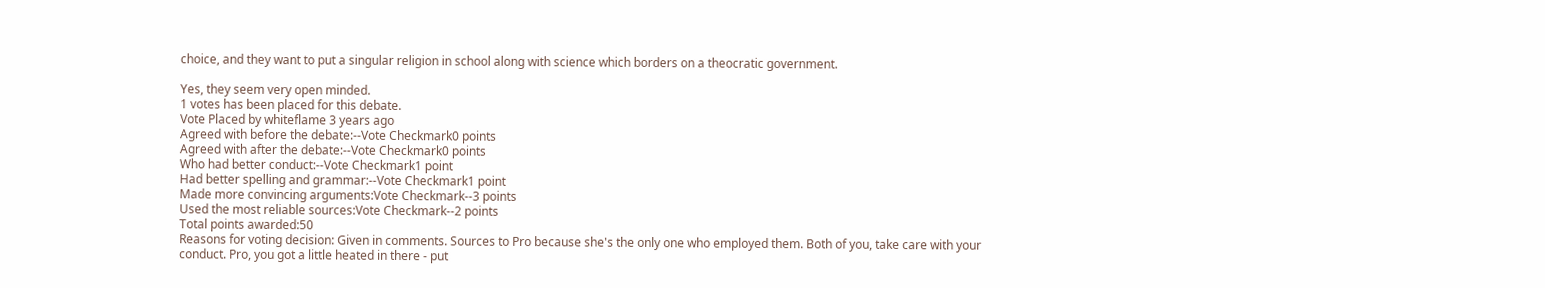choice, and they want to put a singular religion in school along with science which borders on a theocratic government.

Yes, they seem very open minded.
1 votes has been placed for this debate.
Vote Placed by whiteflame 3 years ago
Agreed with before the debate:--Vote Checkmark0 points
Agreed with after the debate:--Vote Checkmark0 points
Who had better conduct:--Vote Checkmark1 point
Had better spelling and grammar:--Vote Checkmark1 point
Made more convincing arguments:Vote Checkmark--3 points
Used the most reliable sources:Vote Checkmark--2 points
Total points awarded:50
Reasons for voting decision: Given in comments. Sources to Pro because she's the only one who employed them. Both of you, take care with your conduct. Pro, you got a little heated in there - put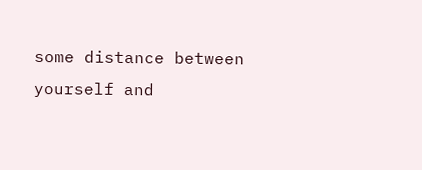some distance between yourself and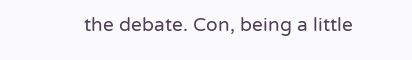the debate. Con, being a little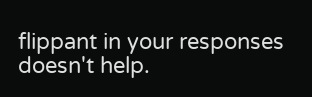flippant in your responses doesn't help.